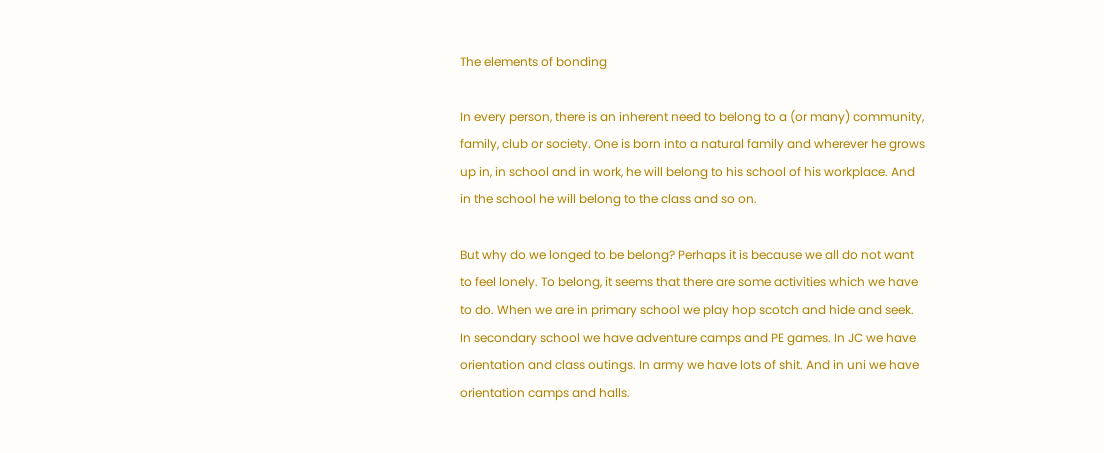The elements of bonding

In every person, there is an inherent need to belong to a (or many) community, family, club or society. One is born into a natural family and wherever he grows up in, in school and in work, he will belong to his school of his workplace. And in the school he will belong to the class and so on.

But why do we longed to be belong? Perhaps it is because we all do not want to feel lonely. To belong, it seems that there are some activities which we have to do. When we are in primary school we play hop scotch and hide and seek. In secondary school we have adventure camps and PE games. In JC we have orientation and class outings. In army we have lots of shit. And in uni we have orientation camps and halls.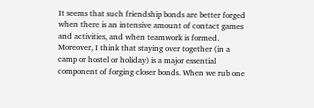It seems that such friendship bonds are better forged when there is an intensive amount of contact games and activities, and when teamwork is formed. Moreover, I think that staying over together (in a camp or hostel or holiday) is a major essential component of forging closer bonds. When we rub one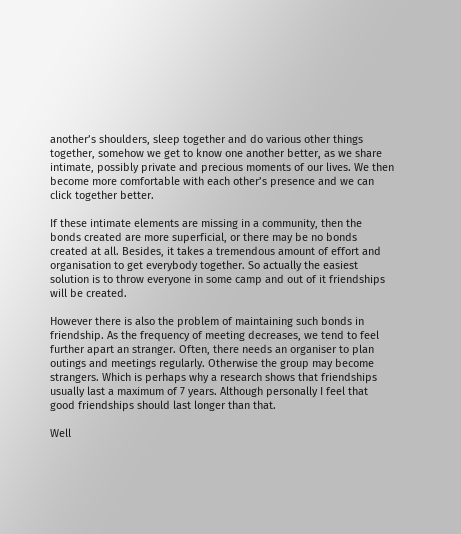another’s shoulders, sleep together and do various other things together, somehow we get to know one another better, as we share intimate, possibly private and precious moments of our lives. We then become more comfortable with each other’s presence and we can click together better.

If these intimate elements are missing in a community, then the bonds created are more superficial, or there may be no bonds created at all. Besides, it takes a tremendous amount of effort and organisation to get everybody together. So actually the easiest solution is to throw everyone in some camp and out of it friendships will be created.

However there is also the problem of maintaining such bonds in friendship. As the frequency of meeting decreases, we tend to feel further apart an stranger. Often, there needs an organiser to plan outings and meetings regularly. Otherwise the group may become strangers. Which is perhaps why a research shows that friendships usually last a maximum of 7 years. Although personally I feel that good friendships should last longer than that.

Well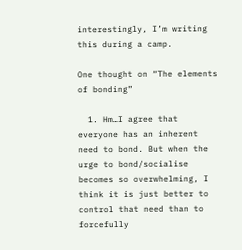interestingly, I’m writing this during a camp.

One thought on “The elements of bonding”

  1. Hm…I agree that everyone has an inherent need to bond. But when the urge to bond/socialise becomes so overwhelming, I think it is just better to control that need than to forcefully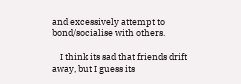and excessively attempt to bond/socialise with others.

    I think its sad that friends drift away, but I guess its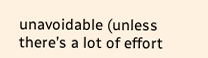unavoidable (unless there’s a lot of effort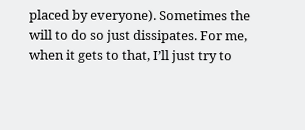placed by everyone). Sometimes the will to do so just dissipates. For me, when it gets to that, I’ll just try to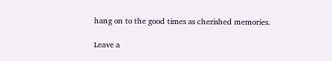hang on to the good times as cherished memories.

Leave a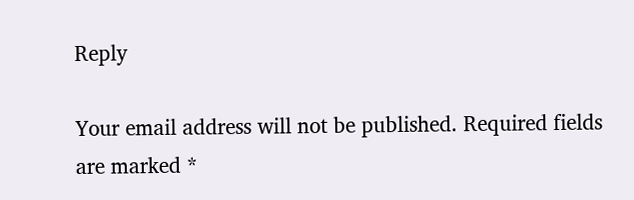Reply

Your email address will not be published. Required fields are marked *